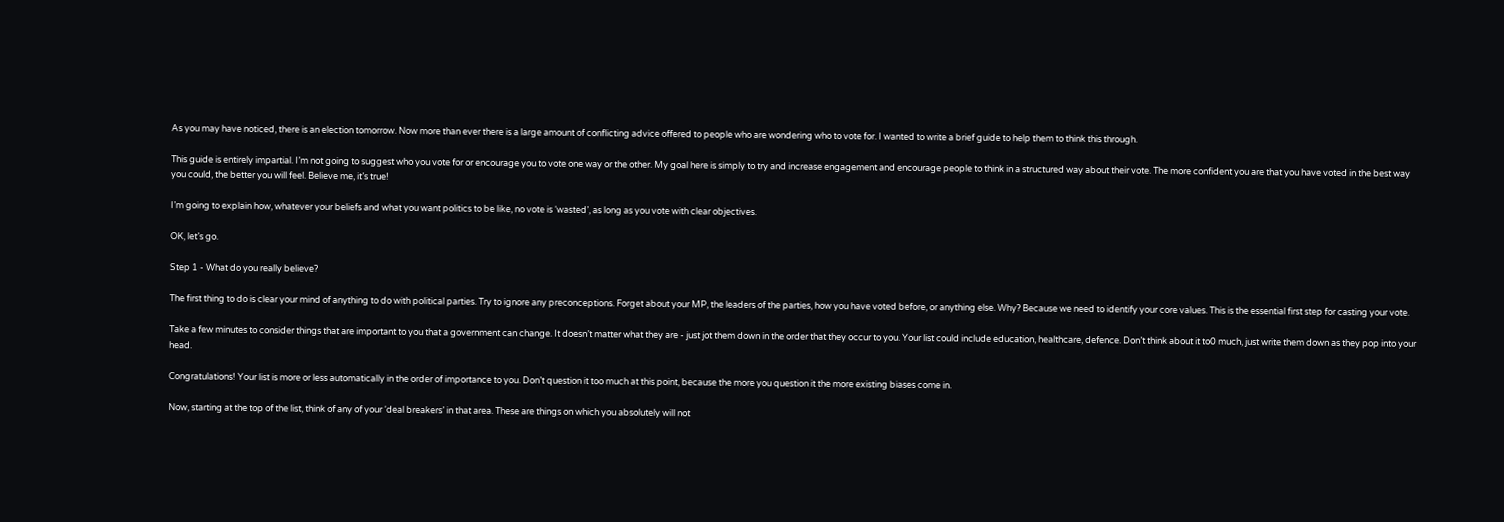As you may have noticed, there is an election tomorrow. Now more than ever there is a large amount of conflicting advice offered to people who are wondering who to vote for. I wanted to write a brief guide to help them to think this through.

This guide is entirely impartial. I’m not going to suggest who you vote for or encourage you to vote one way or the other. My goal here is simply to try and increase engagement and encourage people to think in a structured way about their vote. The more confident you are that you have voted in the best way you could, the better you will feel. Believe me, it’s true!

I’m going to explain how, whatever your beliefs and what you want politics to be like, no vote is ‘wasted’, as long as you vote with clear objectives.

OK, let’s go.

Step 1 - What do you really believe?

The first thing to do is clear your mind of anything to do with political parties. Try to ignore any preconceptions. Forget about your MP, the leaders of the parties, how you have voted before, or anything else. Why? Because we need to identify your core values. This is the essential first step for casting your vote.

Take a few minutes to consider things that are important to you that a government can change. It doesn’t matter what they are - just jot them down in the order that they occur to you. Your list could include education, healthcare, defence. Don’t think about it to0 much, just write them down as they pop into your head.

Congratulations! Your list is more or less automatically in the order of importance to you. Don’t question it too much at this point, because the more you question it the more existing biases come in.

Now, starting at the top of the list, think of any of your ‘deal breakers’ in that area. These are things on which you absolutely will not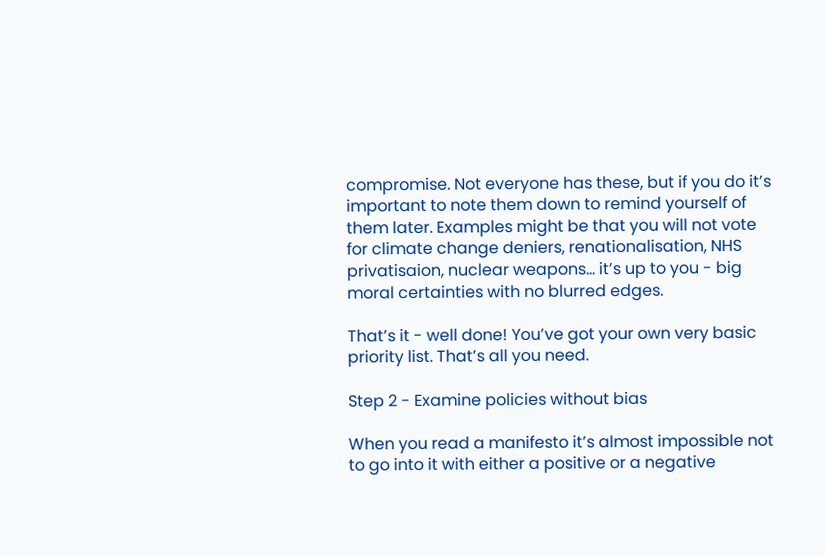compromise. Not everyone has these, but if you do it’s important to note them down to remind yourself of them later. Examples might be that you will not vote for climate change deniers, renationalisation, NHS privatisaion, nuclear weapons… it’s up to you - big moral certainties with no blurred edges.

That’s it - well done! You’ve got your own very basic priority list. That’s all you need.

Step 2 - Examine policies without bias

When you read a manifesto it’s almost impossible not to go into it with either a positive or a negative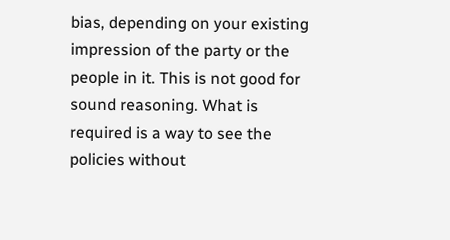bias, depending on your existing impression of the party or the people in it. This is not good for sound reasoning. What is required is a way to see the policies without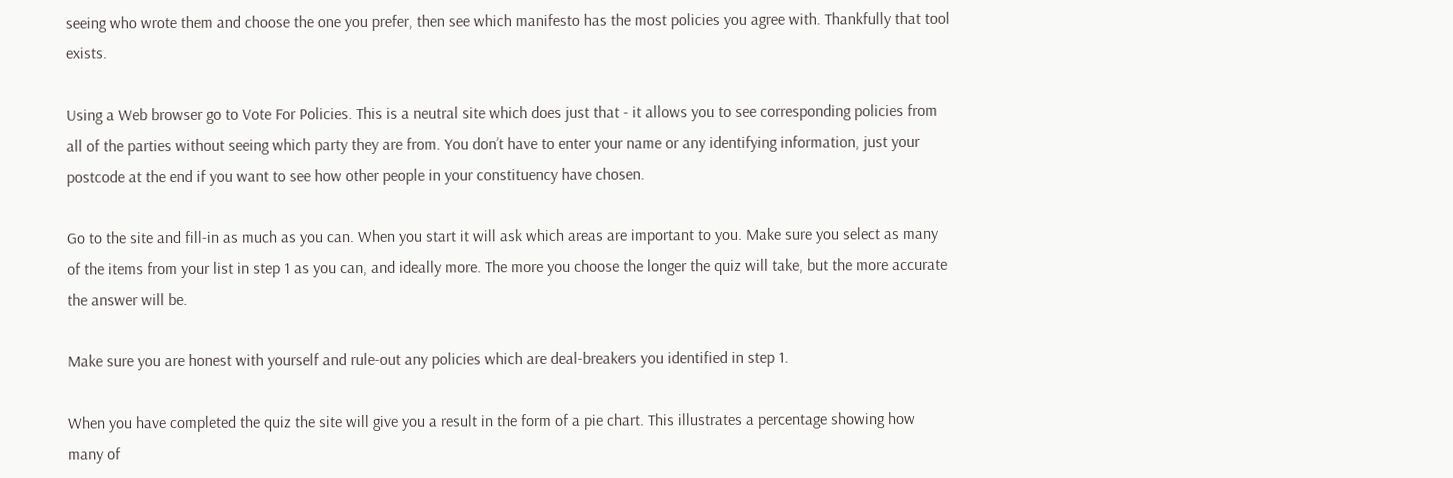seeing who wrote them and choose the one you prefer, then see which manifesto has the most policies you agree with. Thankfully that tool exists.

Using a Web browser go to Vote For Policies. This is a neutral site which does just that - it allows you to see corresponding policies from all of the parties without seeing which party they are from. You don’t have to enter your name or any identifying information, just your postcode at the end if you want to see how other people in your constituency have chosen.

Go to the site and fill-in as much as you can. When you start it will ask which areas are important to you. Make sure you select as many of the items from your list in step 1 as you can, and ideally more. The more you choose the longer the quiz will take, but the more accurate the answer will be.

Make sure you are honest with yourself and rule-out any policies which are deal-breakers you identified in step 1.

When you have completed the quiz the site will give you a result in the form of a pie chart. This illustrates a percentage showing how many of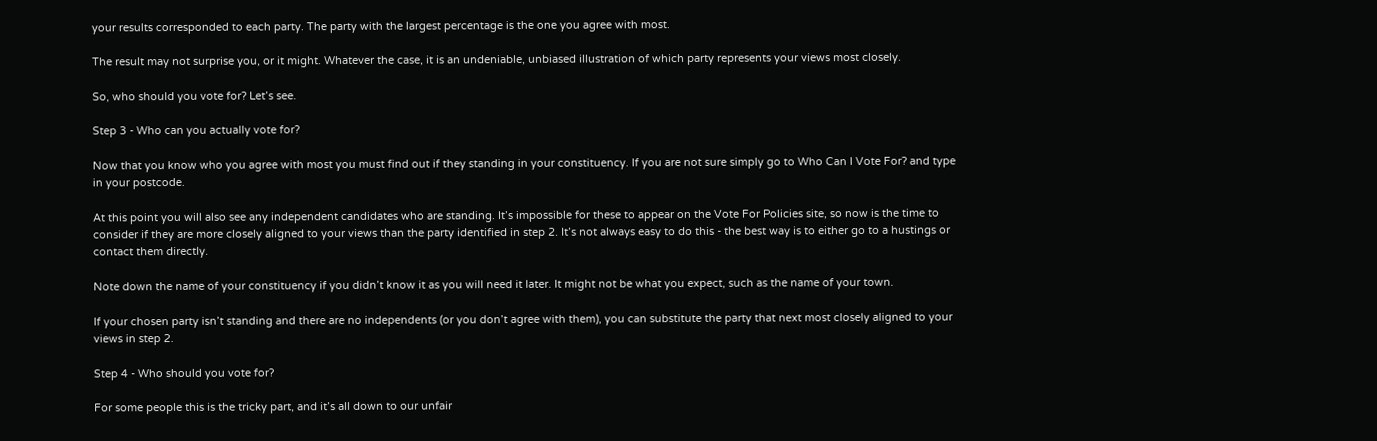your results corresponded to each party. The party with the largest percentage is the one you agree with most.

The result may not surprise you, or it might. Whatever the case, it is an undeniable, unbiased illustration of which party represents your views most closely.

So, who should you vote for? Let’s see.

Step 3 - Who can you actually vote for?

Now that you know who you agree with most you must find out if they standing in your constituency. If you are not sure simply go to Who Can I Vote For? and type in your postcode.

At this point you will also see any independent candidates who are standing. It’s impossible for these to appear on the Vote For Policies site, so now is the time to consider if they are more closely aligned to your views than the party identified in step 2. It’s not always easy to do this - the best way is to either go to a hustings or contact them directly.

Note down the name of your constituency if you didn’t know it as you will need it later. It might not be what you expect, such as the name of your town.

If your chosen party isn’t standing and there are no independents (or you don’t agree with them), you can substitute the party that next most closely aligned to your views in step 2.

Step 4 - Who should you vote for?

For some people this is the tricky part, and it’s all down to our unfair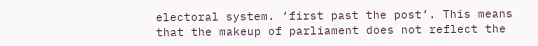electoral system. ‘first past the post’. This means that the makeup of parliament does not reflect the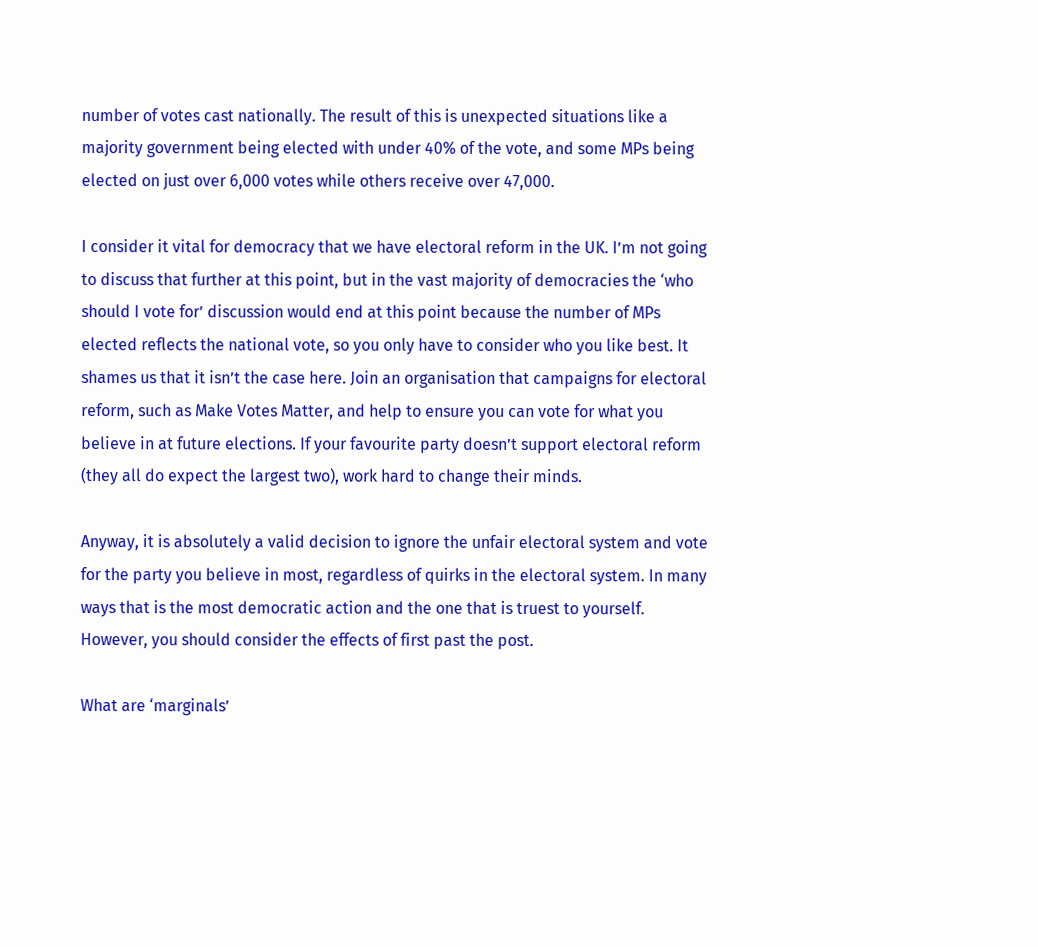number of votes cast nationally. The result of this is unexpected situations like a majority government being elected with under 40% of the vote, and some MPs being elected on just over 6,000 votes while others receive over 47,000.

I consider it vital for democracy that we have electoral reform in the UK. I’m not going to discuss that further at this point, but in the vast majority of democracies the ‘who should I vote for’ discussion would end at this point because the number of MPs elected reflects the national vote, so you only have to consider who you like best. It shames us that it isn’t the case here. Join an organisation that campaigns for electoral reform, such as Make Votes Matter, and help to ensure you can vote for what you believe in at future elections. If your favourite party doesn’t support electoral reform (they all do expect the largest two), work hard to change their minds.

Anyway, it is absolutely a valid decision to ignore the unfair electoral system and vote for the party you believe in most, regardless of quirks in the electoral system. In many ways that is the most democratic action and the one that is truest to yourself. However, you should consider the effects of first past the post.

What are ‘marginals’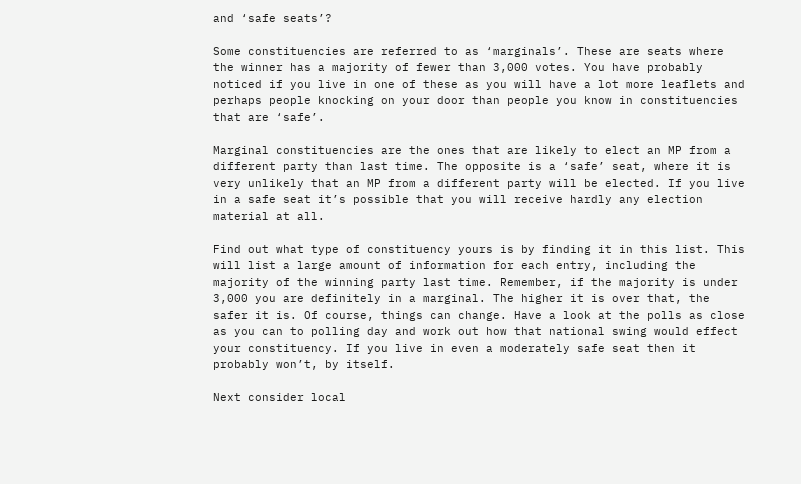and ‘safe seats’?

Some constituencies are referred to as ‘marginals’. These are seats where the winner has a majority of fewer than 3,000 votes. You have probably noticed if you live in one of these as you will have a lot more leaflets and perhaps people knocking on your door than people you know in constituencies that are ‘safe’.

Marginal constituencies are the ones that are likely to elect an MP from a different party than last time. The opposite is a ‘safe’ seat, where it is very unlikely that an MP from a different party will be elected. If you live in a safe seat it’s possible that you will receive hardly any election material at all.

Find out what type of constituency yours is by finding it in this list. This will list a large amount of information for each entry, including the majority of the winning party last time. Remember, if the majority is under 3,000 you are definitely in a marginal. The higher it is over that, the safer it is. Of course, things can change. Have a look at the polls as close as you can to polling day and work out how that national swing would effect your constituency. If you live in even a moderately safe seat then it probably won’t, by itself.

Next consider local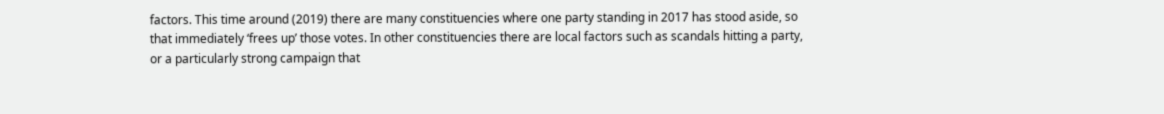factors. This time around (2019) there are many constituencies where one party standing in 2017 has stood aside, so that immediately ‘frees up’ those votes. In other constituencies there are local factors such as scandals hitting a party, or a particularly strong campaign that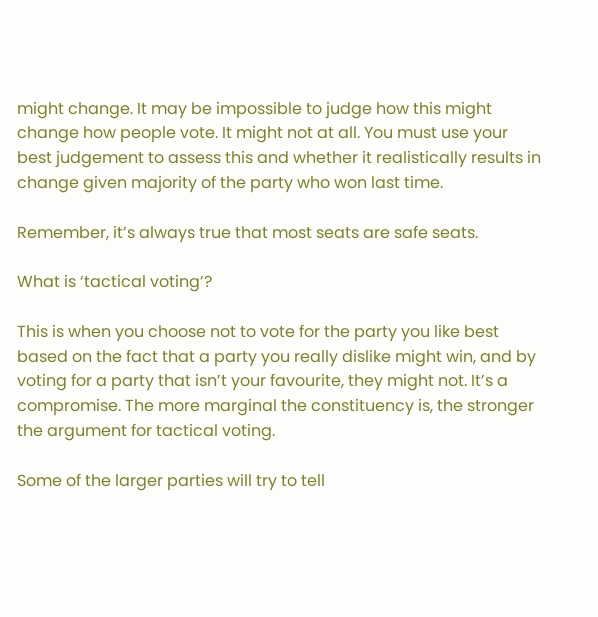might change. It may be impossible to judge how this might change how people vote. It might not at all. You must use your best judgement to assess this and whether it realistically results in change given majority of the party who won last time.

Remember, it’s always true that most seats are safe seats.

What is ‘tactical voting’?

This is when you choose not to vote for the party you like best based on the fact that a party you really dislike might win, and by voting for a party that isn’t your favourite, they might not. It’s a compromise. The more marginal the constituency is, the stronger the argument for tactical voting.

Some of the larger parties will try to tell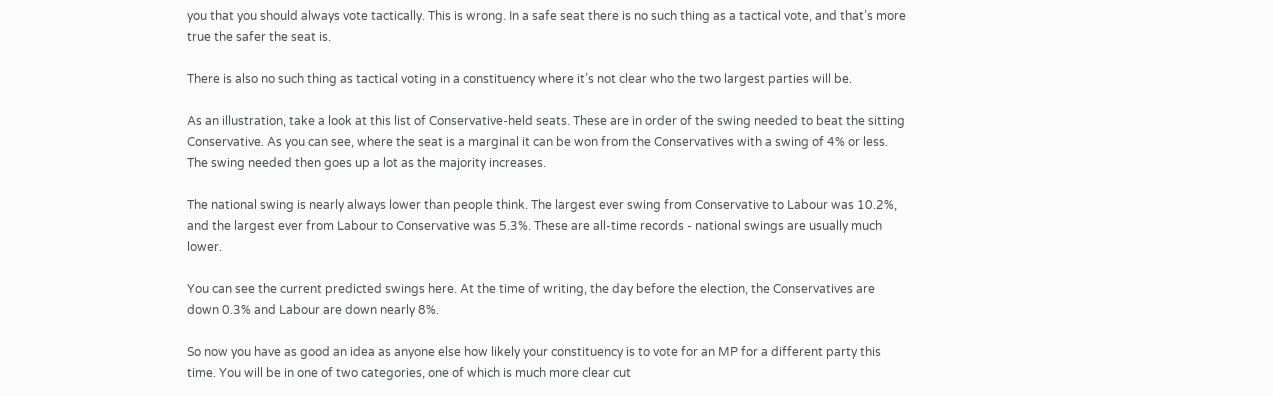you that you should always vote tactically. This is wrong. In a safe seat there is no such thing as a tactical vote, and that’s more true the safer the seat is.

There is also no such thing as tactical voting in a constituency where it’s not clear who the two largest parties will be.

As an illustration, take a look at this list of Conservative-held seats. These are in order of the swing needed to beat the sitting Conservative. As you can see, where the seat is a marginal it can be won from the Conservatives with a swing of 4% or less. The swing needed then goes up a lot as the majority increases.

The national swing is nearly always lower than people think. The largest ever swing from Conservative to Labour was 10.2%, and the largest ever from Labour to Conservative was 5.3%. These are all-time records - national swings are usually much lower.

You can see the current predicted swings here. At the time of writing, the day before the election, the Conservatives are down 0.3% and Labour are down nearly 8%.

So now you have as good an idea as anyone else how likely your constituency is to vote for an MP for a different party this time. You will be in one of two categories, one of which is much more clear cut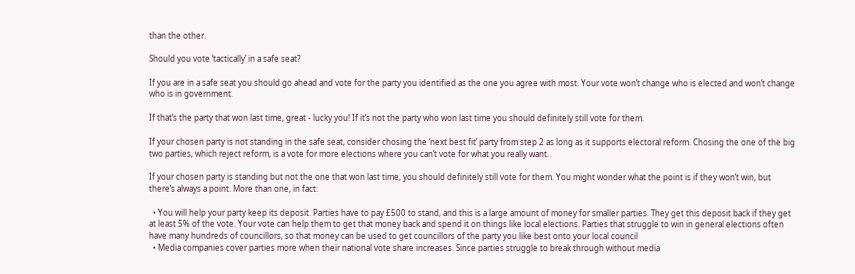than the other.

Should you vote ‘tactically’ in a safe seat?

If you are in a safe seat you should go ahead and vote for the party you identified as the one you agree with most. Your vote won’t change who is elected and won’t change who is in government.

If that’s the party that won last time, great - lucky you! If it’s not the party who won last time you should definitely still vote for them.

If your chosen party is not standing in the safe seat, consider chosing the ‘next best fit’ party from step 2 as long as it supports electoral reform. Chosing the one of the big two parties, which reject reform, is a vote for more elections where you can’t vote for what you really want.

If your chosen party is standing but not the one that won last time, you should definitely still vote for them. You might wonder what the point is if they won’t win, but there’s always a point. More than one, in fact:

  • You will help your party keep its deposit. Parties have to pay £500 to stand, and this is a large amount of money for smaller parties. They get this deposit back if they get at least 5% of the vote. Your vote can help them to get that money back and spend it on things like local elections. Parties that struggle to win in general elections often have many hundreds of councillors, so that money can be used to get councillors of the party you like best onto your local council
  • Media companies cover parties more when their national vote share increases. Since parties struggle to break through without media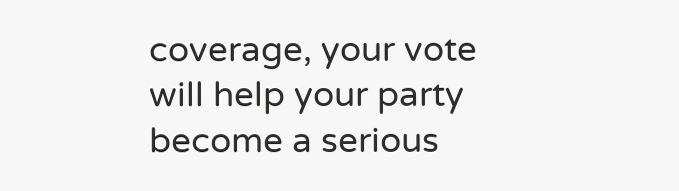coverage, your vote will help your party become a serious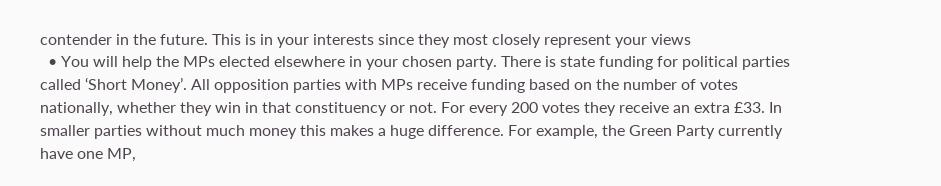contender in the future. This is in your interests since they most closely represent your views
  • You will help the MPs elected elsewhere in your chosen party. There is state funding for political parties called ‘Short Money’. All opposition parties with MPs receive funding based on the number of votes nationally, whether they win in that constituency or not. For every 200 votes they receive an extra £33. In smaller parties without much money this makes a huge difference. For example, the Green Party currently have one MP,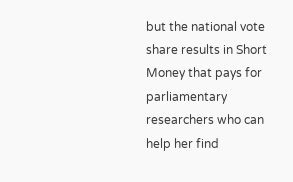but the national vote share results in Short Money that pays for parliamentary researchers who can help her find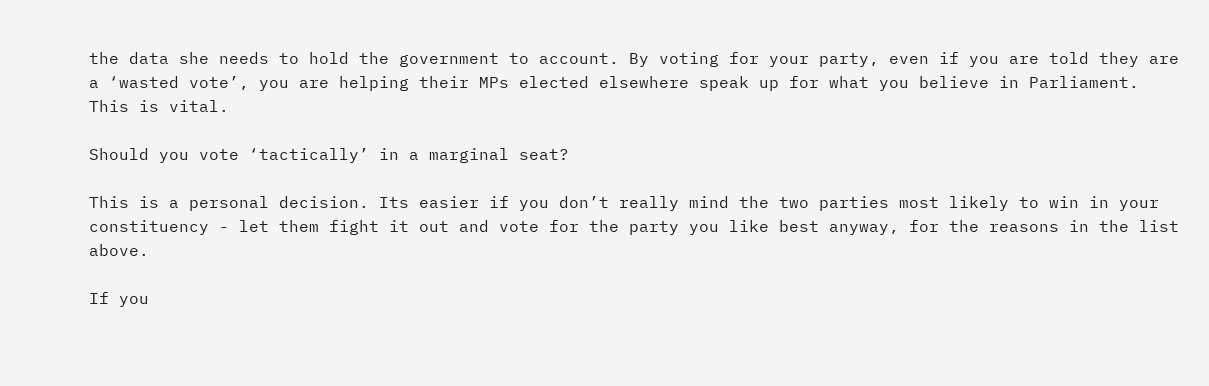the data she needs to hold the government to account. By voting for your party, even if you are told they are a ‘wasted vote’, you are helping their MPs elected elsewhere speak up for what you believe in Parliament. This is vital.

Should you vote ‘tactically’ in a marginal seat?

This is a personal decision. Its easier if you don’t really mind the two parties most likely to win in your constituency - let them fight it out and vote for the party you like best anyway, for the reasons in the list above.

If you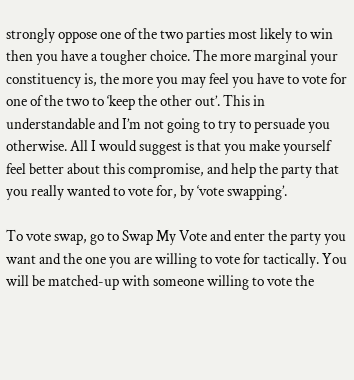strongly oppose one of the two parties most likely to win then you have a tougher choice. The more marginal your constituency is, the more you may feel you have to vote for one of the two to ‘keep the other out’. This in understandable and I’m not going to try to persuade you otherwise. All I would suggest is that you make yourself feel better about this compromise, and help the party that you really wanted to vote for, by ‘vote swapping’.

To vote swap, go to Swap My Vote and enter the party you want and the one you are willing to vote for tactically. You will be matched-up with someone willing to vote the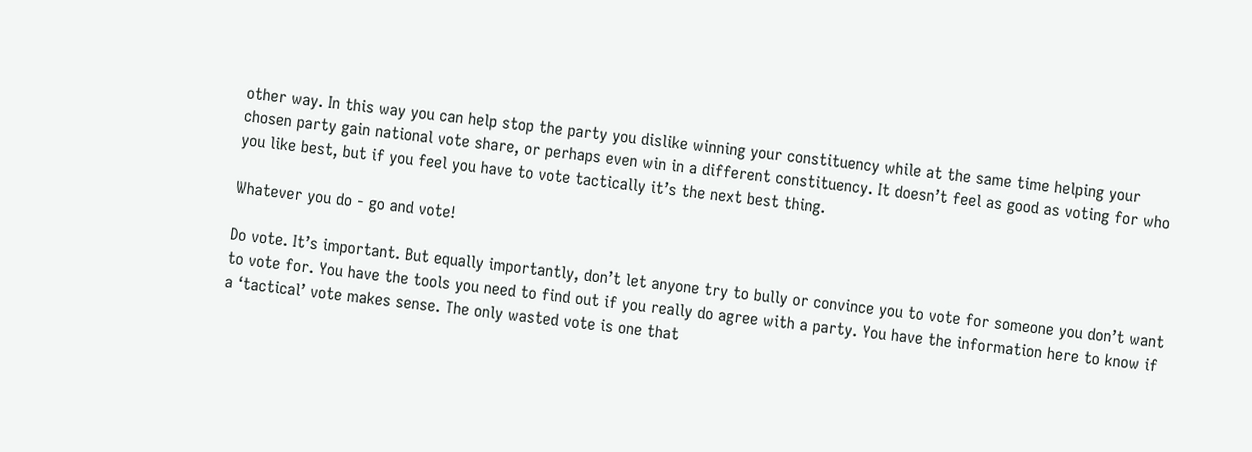other way. In this way you can help stop the party you dislike winning your constituency while at the same time helping your chosen party gain national vote share, or perhaps even win in a different constituency. It doesn’t feel as good as voting for who you like best, but if you feel you have to vote tactically it’s the next best thing.

Whatever you do - go and vote!

Do vote. It’s important. But equally importantly, don’t let anyone try to bully or convince you to vote for someone you don’t want to vote for. You have the tools you need to find out if you really do agree with a party. You have the information here to know if a ‘tactical’ vote makes sense. The only wasted vote is one that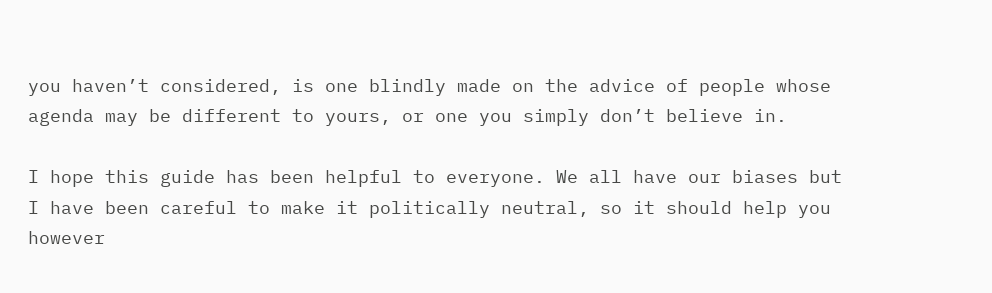you haven’t considered, is one blindly made on the advice of people whose agenda may be different to yours, or one you simply don’t believe in.

I hope this guide has been helpful to everyone. We all have our biases but I have been careful to make it politically neutral, so it should help you however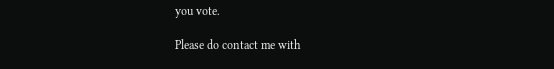you vote.

Please do contact me with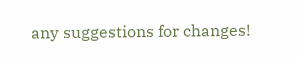any suggestions for changes!